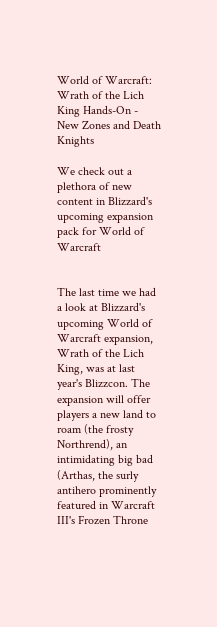World of Warcraft: Wrath of the Lich King Hands-On - New Zones and Death Knights

We check out a plethora of new content in Blizzard's upcoming expansion pack for World of Warcraft


The last time we had a look at Blizzard's upcoming World of Warcraft expansion, Wrath of the Lich King, was at last year's Blizzcon. The expansion will offer players a new land to roam (the frosty Northrend), an intimidating big bad (Arthas, the surly antihero prominently featured in Warcraft III's Frozen Throne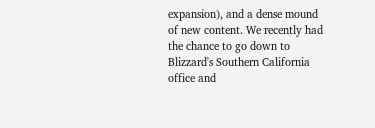expansion), and a dense mound of new content. We recently had the chance to go down to Blizzard's Southern California office and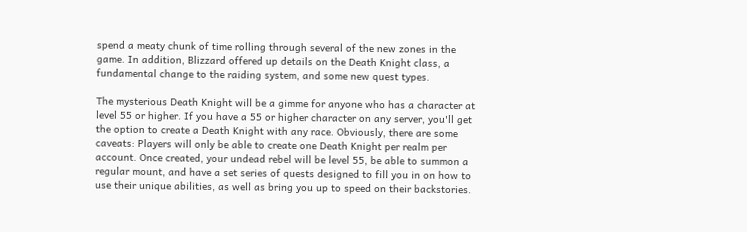spend a meaty chunk of time rolling through several of the new zones in the game. In addition, Blizzard offered up details on the Death Knight class, a fundamental change to the raiding system, and some new quest types.

The mysterious Death Knight will be a gimme for anyone who has a character at level 55 or higher. If you have a 55 or higher character on any server, you'll get the option to create a Death Knight with any race. Obviously, there are some caveats: Players will only be able to create one Death Knight per realm per account. Once created, your undead rebel will be level 55, be able to summon a regular mount, and have a set series of quests designed to fill you in on how to use their unique abilities, as well as bring you up to speed on their backstories.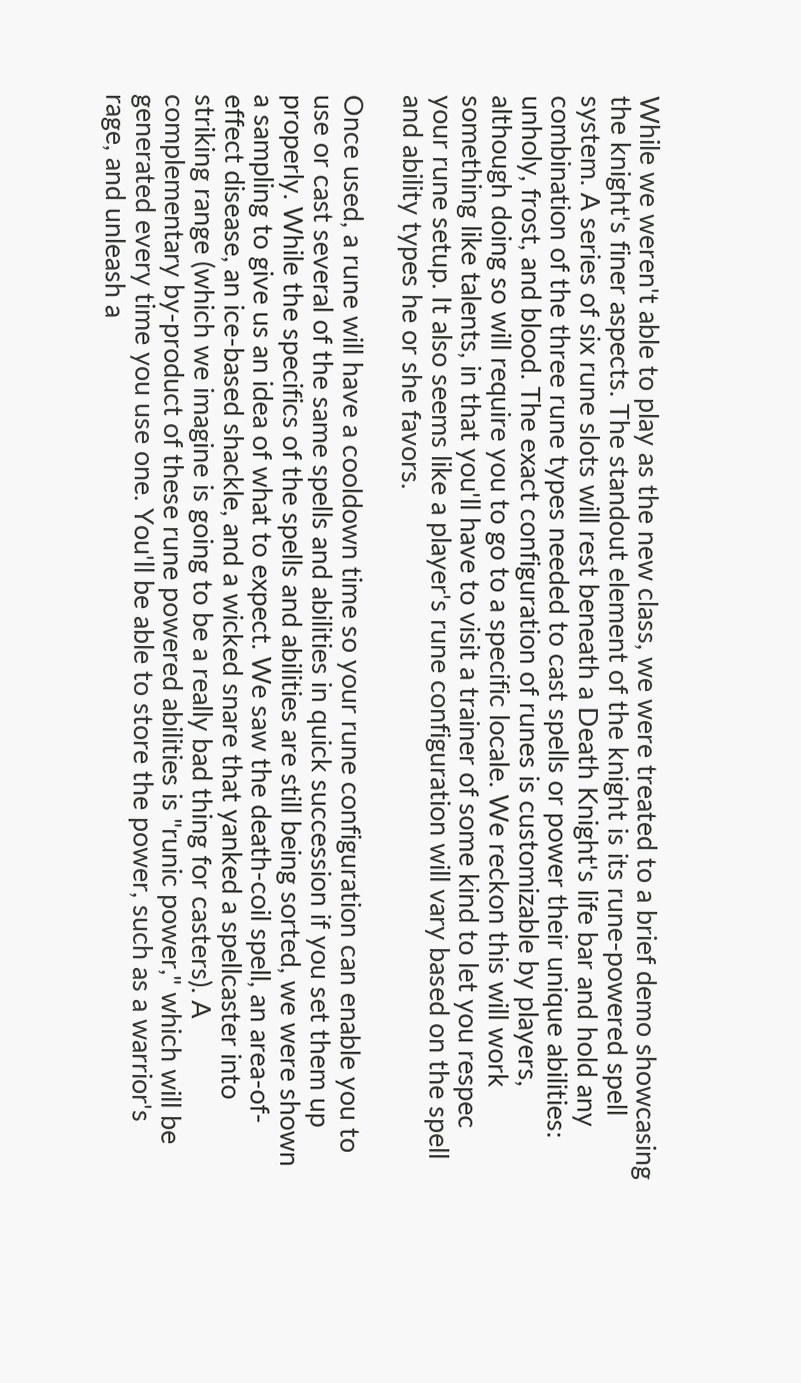While we weren't able to play as the new class, we were treated to a brief demo showcasing the knight's finer aspects. The standout element of the knight is its rune-powered spell system. A series of six rune slots will rest beneath a Death Knight's life bar and hold any combination of the three rune types needed to cast spells or power their unique abilities: unholy, frost, and blood. The exact configuration of runes is customizable by players, although doing so will require you to go to a specific locale. We reckon this will work something like talents, in that you'll have to visit a trainer of some kind to let you respec your rune setup. It also seems like a player's rune configuration will vary based on the spell and ability types he or she favors.

Once used, a rune will have a cooldown time so your rune configuration can enable you to use or cast several of the same spells and abilities in quick succession if you set them up properly. While the specifics of the spells and abilities are still being sorted, we were shown a sampling to give us an idea of what to expect. We saw the death-coil spell, an area-of-effect disease, an ice-based shackle, and a wicked snare that yanked a spellcaster into striking range (which we imagine is going to be a really bad thing for casters). A complementary by-product of these rune powered abilities is "runic power," which will be generated every time you use one. You'll be able to store the power, such as a warrior's rage, and unleash a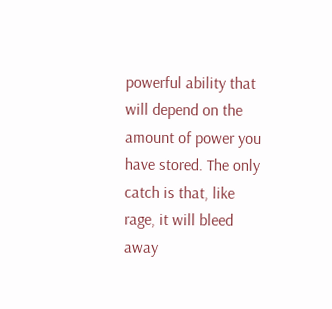powerful ability that will depend on the amount of power you have stored. The only catch is that, like rage, it will bleed away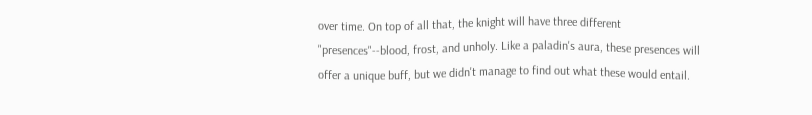over time. On top of all that, the knight will have three different "presences"--blood, frost, and unholy. Like a paladin's aura, these presences will offer a unique buff, but we didn't manage to find out what these would entail.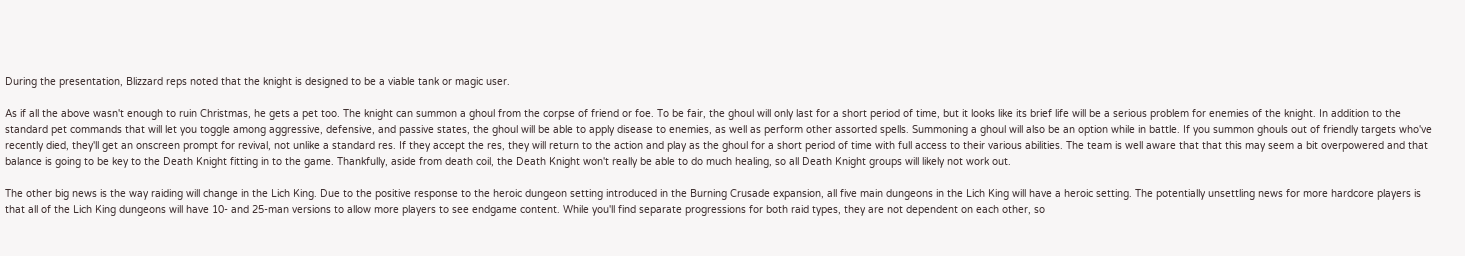During the presentation, Blizzard reps noted that the knight is designed to be a viable tank or magic user.

As if all the above wasn't enough to ruin Christmas, he gets a pet too. The knight can summon a ghoul from the corpse of friend or foe. To be fair, the ghoul will only last for a short period of time, but it looks like its brief life will be a serious problem for enemies of the knight. In addition to the standard pet commands that will let you toggle among aggressive, defensive, and passive states, the ghoul will be able to apply disease to enemies, as well as perform other assorted spells. Summoning a ghoul will also be an option while in battle. If you summon ghouls out of friendly targets who've recently died, they'll get an onscreen prompt for revival, not unlike a standard res. If they accept the res, they will return to the action and play as the ghoul for a short period of time with full access to their various abilities. The team is well aware that that this may seem a bit overpowered and that balance is going to be key to the Death Knight fitting in to the game. Thankfully, aside from death coil, the Death Knight won't really be able to do much healing, so all Death Knight groups will likely not work out.

The other big news is the way raiding will change in the Lich King. Due to the positive response to the heroic dungeon setting introduced in the Burning Crusade expansion, all five main dungeons in the Lich King will have a heroic setting. The potentially unsettling news for more hardcore players is that all of the Lich King dungeons will have 10- and 25-man versions to allow more players to see endgame content. While you'll find separate progressions for both raid types, they are not dependent on each other, so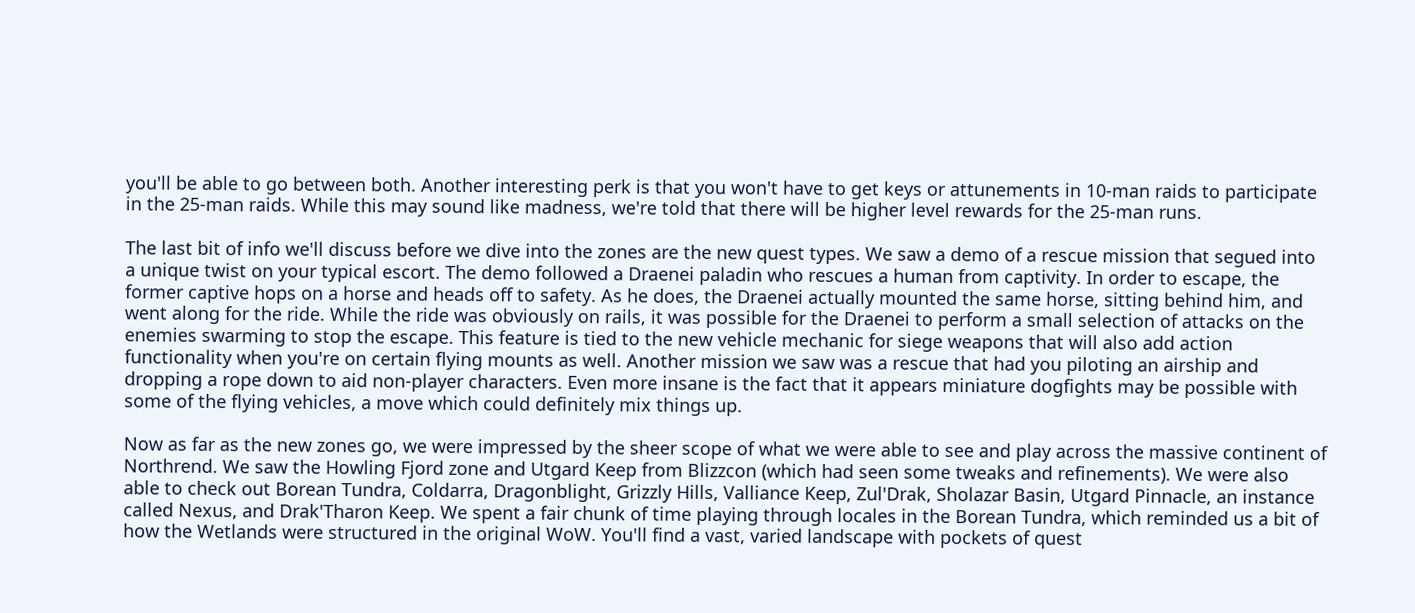you'll be able to go between both. Another interesting perk is that you won't have to get keys or attunements in 10-man raids to participate in the 25-man raids. While this may sound like madness, we're told that there will be higher level rewards for the 25-man runs.

The last bit of info we'll discuss before we dive into the zones are the new quest types. We saw a demo of a rescue mission that segued into a unique twist on your typical escort. The demo followed a Draenei paladin who rescues a human from captivity. In order to escape, the former captive hops on a horse and heads off to safety. As he does, the Draenei actually mounted the same horse, sitting behind him, and went along for the ride. While the ride was obviously on rails, it was possible for the Draenei to perform a small selection of attacks on the enemies swarming to stop the escape. This feature is tied to the new vehicle mechanic for siege weapons that will also add action functionality when you're on certain flying mounts as well. Another mission we saw was a rescue that had you piloting an airship and dropping a rope down to aid non-player characters. Even more insane is the fact that it appears miniature dogfights may be possible with some of the flying vehicles, a move which could definitely mix things up.

Now as far as the new zones go, we were impressed by the sheer scope of what we were able to see and play across the massive continent of Northrend. We saw the Howling Fjord zone and Utgard Keep from Blizzcon (which had seen some tweaks and refinements). We were also able to check out Borean Tundra, Coldarra, Dragonblight, Grizzly Hills, Valliance Keep, Zul'Drak, Sholazar Basin, Utgard Pinnacle, an instance called Nexus, and Drak'Tharon Keep. We spent a fair chunk of time playing through locales in the Borean Tundra, which reminded us a bit of how the Wetlands were structured in the original WoW. You'll find a vast, varied landscape with pockets of quest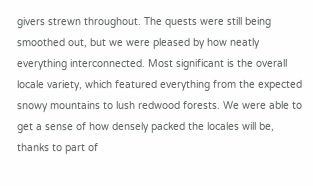givers strewn throughout. The quests were still being smoothed out, but we were pleased by how neatly everything interconnected. Most significant is the overall locale variety, which featured everything from the expected snowy mountains to lush redwood forests. We were able to get a sense of how densely packed the locales will be, thanks to part of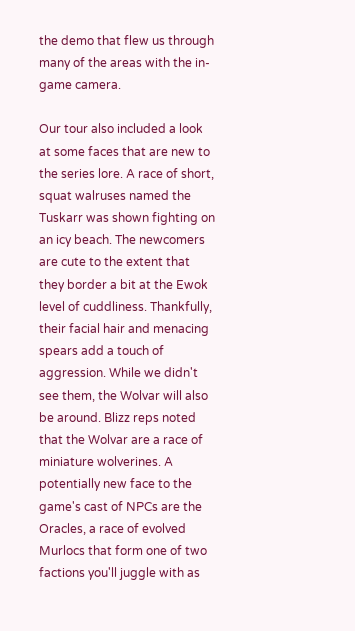the demo that flew us through many of the areas with the in-game camera.

Our tour also included a look at some faces that are new to the series lore. A race of short, squat walruses named the Tuskarr was shown fighting on an icy beach. The newcomers are cute to the extent that they border a bit at the Ewok level of cuddliness. Thankfully, their facial hair and menacing spears add a touch of aggression. While we didn't see them, the Wolvar will also be around. Blizz reps noted that the Wolvar are a race of miniature wolverines. A potentially new face to the game's cast of NPCs are the Oracles, a race of evolved Murlocs that form one of two factions you'll juggle with as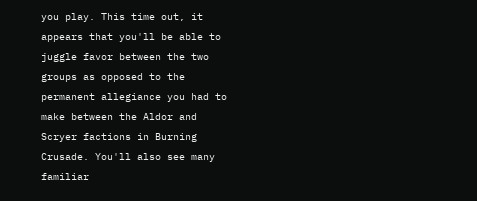you play. This time out, it appears that you'll be able to juggle favor between the two groups as opposed to the permanent allegiance you had to make between the Aldor and Scryer factions in Burning Crusade. You'll also see many familiar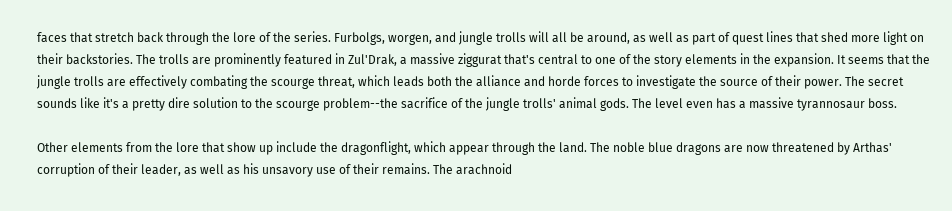faces that stretch back through the lore of the series. Furbolgs, worgen, and jungle trolls will all be around, as well as part of quest lines that shed more light on their backstories. The trolls are prominently featured in Zul'Drak, a massive ziggurat that's central to one of the story elements in the expansion. It seems that the jungle trolls are effectively combating the scourge threat, which leads both the alliance and horde forces to investigate the source of their power. The secret sounds like it's a pretty dire solution to the scourge problem--the sacrifice of the jungle trolls' animal gods. The level even has a massive tyrannosaur boss.

Other elements from the lore that show up include the dragonflight, which appear through the land. The noble blue dragons are now threatened by Arthas' corruption of their leader, as well as his unsavory use of their remains. The arachnoid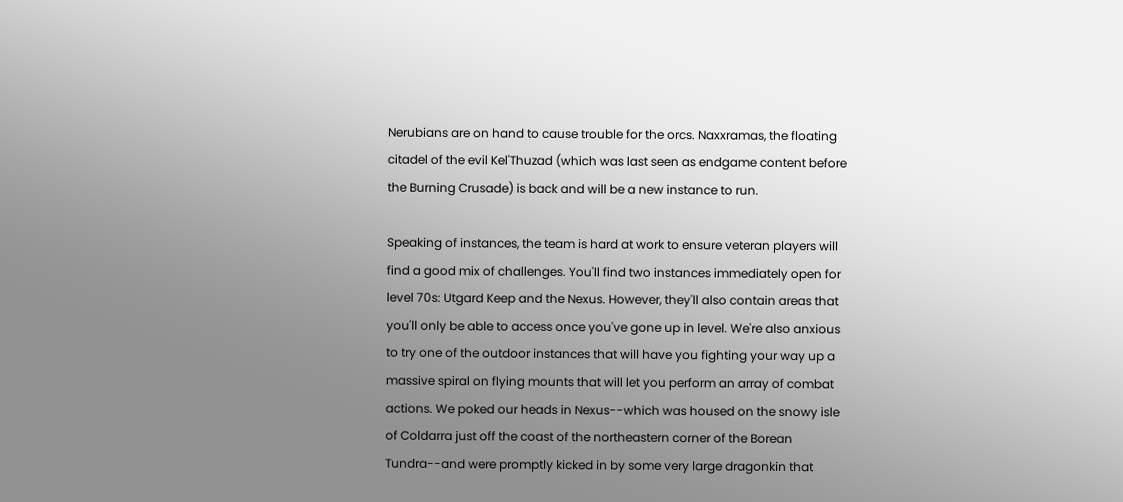Nerubians are on hand to cause trouble for the orcs. Naxxramas, the floating citadel of the evil Kel'Thuzad (which was last seen as endgame content before the Burning Crusade) is back and will be a new instance to run.

Speaking of instances, the team is hard at work to ensure veteran players will find a good mix of challenges. You'll find two instances immediately open for level 70s: Utgard Keep and the Nexus. However, they'll also contain areas that you'll only be able to access once you've gone up in level. We're also anxious to try one of the outdoor instances that will have you fighting your way up a massive spiral on flying mounts that will let you perform an array of combat actions. We poked our heads in Nexus--which was housed on the snowy isle of Coldarra just off the coast of the northeastern corner of the Borean Tundra--and were promptly kicked in by some very large dragonkin that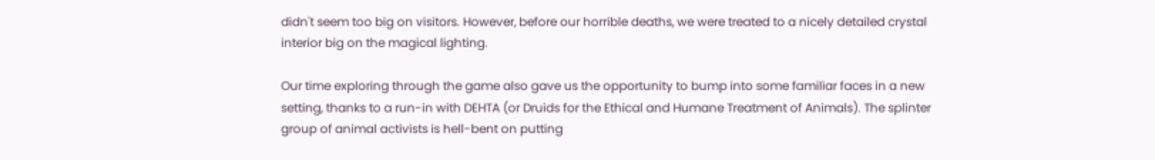didn't seem too big on visitors. However, before our horrible deaths, we were treated to a nicely detailed crystal interior big on the magical lighting.

Our time exploring through the game also gave us the opportunity to bump into some familiar faces in a new setting, thanks to a run-in with DEHTA (or Druids for the Ethical and Humane Treatment of Animals). The splinter group of animal activists is hell-bent on putting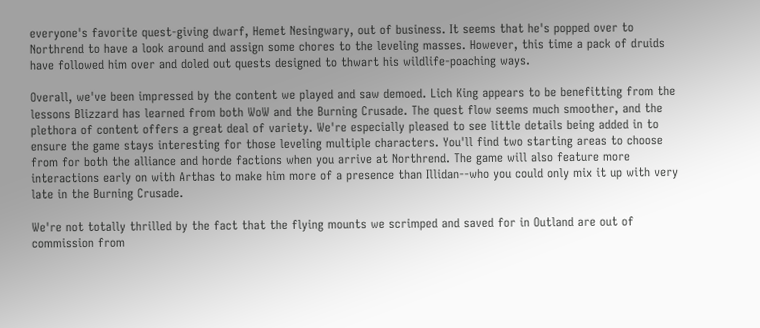everyone's favorite quest-giving dwarf, Hemet Nesingwary, out of business. It seems that he's popped over to Northrend to have a look around and assign some chores to the leveling masses. However, this time a pack of druids have followed him over and doled out quests designed to thwart his wildlife-poaching ways.

Overall, we've been impressed by the content we played and saw demoed. Lich King appears to be benefitting from the lessons Blizzard has learned from both WoW and the Burning Crusade. The quest flow seems much smoother, and the plethora of content offers a great deal of variety. We're especially pleased to see little details being added in to ensure the game stays interesting for those leveling multiple characters. You'll find two starting areas to choose from for both the alliance and horde factions when you arrive at Northrend. The game will also feature more interactions early on with Arthas to make him more of a presence than Illidan--who you could only mix it up with very late in the Burning Crusade.

We're not totally thrilled by the fact that the flying mounts we scrimped and saved for in Outland are out of commission from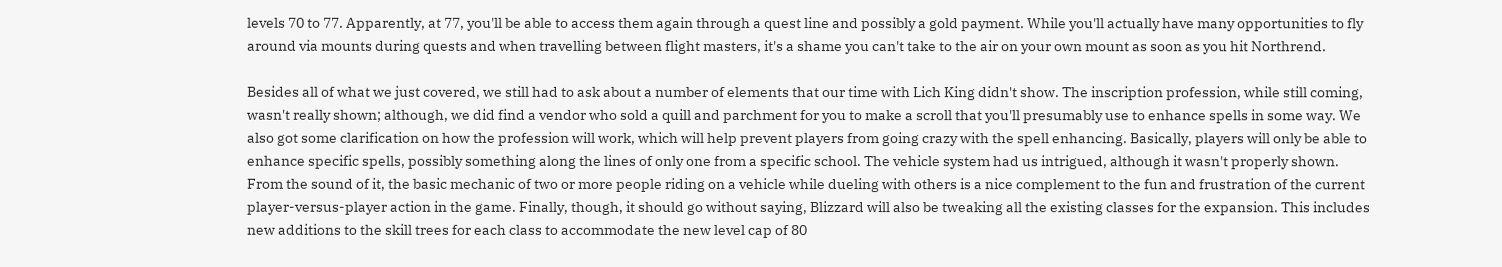levels 70 to 77. Apparently, at 77, you'll be able to access them again through a quest line and possibly a gold payment. While you'll actually have many opportunities to fly around via mounts during quests and when travelling between flight masters, it's a shame you can't take to the air on your own mount as soon as you hit Northrend.

Besides all of what we just covered, we still had to ask about a number of elements that our time with Lich King didn't show. The inscription profession, while still coming, wasn't really shown; although, we did find a vendor who sold a quill and parchment for you to make a scroll that you'll presumably use to enhance spells in some way. We also got some clarification on how the profession will work, which will help prevent players from going crazy with the spell enhancing. Basically, players will only be able to enhance specific spells, possibly something along the lines of only one from a specific school. The vehicle system had us intrigued, although it wasn't properly shown. From the sound of it, the basic mechanic of two or more people riding on a vehicle while dueling with others is a nice complement to the fun and frustration of the current player-versus-player action in the game. Finally, though, it should go without saying, Blizzard will also be tweaking all the existing classes for the expansion. This includes new additions to the skill trees for each class to accommodate the new level cap of 80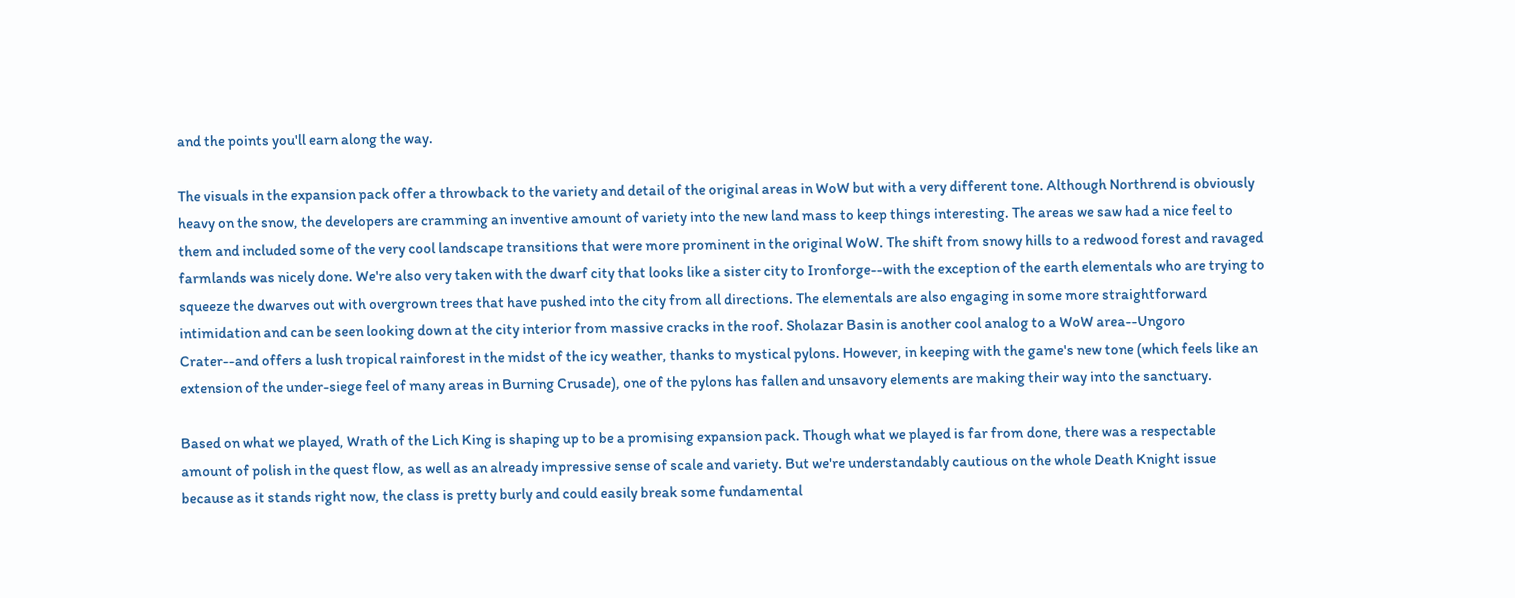and the points you'll earn along the way.

The visuals in the expansion pack offer a throwback to the variety and detail of the original areas in WoW but with a very different tone. Although Northrend is obviously heavy on the snow, the developers are cramming an inventive amount of variety into the new land mass to keep things interesting. The areas we saw had a nice feel to them and included some of the very cool landscape transitions that were more prominent in the original WoW. The shift from snowy hills to a redwood forest and ravaged farmlands was nicely done. We're also very taken with the dwarf city that looks like a sister city to Ironforge--with the exception of the earth elementals who are trying to squeeze the dwarves out with overgrown trees that have pushed into the city from all directions. The elementals are also engaging in some more straightforward intimidation and can be seen looking down at the city interior from massive cracks in the roof. Sholazar Basin is another cool analog to a WoW area--Ungoro Crater--and offers a lush tropical rainforest in the midst of the icy weather, thanks to mystical pylons. However, in keeping with the game's new tone (which feels like an extension of the under-siege feel of many areas in Burning Crusade), one of the pylons has fallen and unsavory elements are making their way into the sanctuary.

Based on what we played, Wrath of the Lich King is shaping up to be a promising expansion pack. Though what we played is far from done, there was a respectable amount of polish in the quest flow, as well as an already impressive sense of scale and variety. But we're understandably cautious on the whole Death Knight issue because as it stands right now, the class is pretty burly and could easily break some fundamental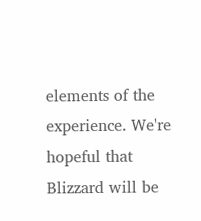elements of the experience. We're hopeful that Blizzard will be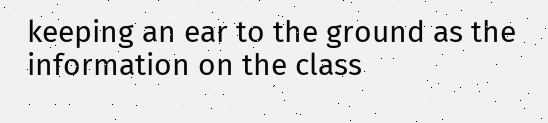keeping an ear to the ground as the information on the class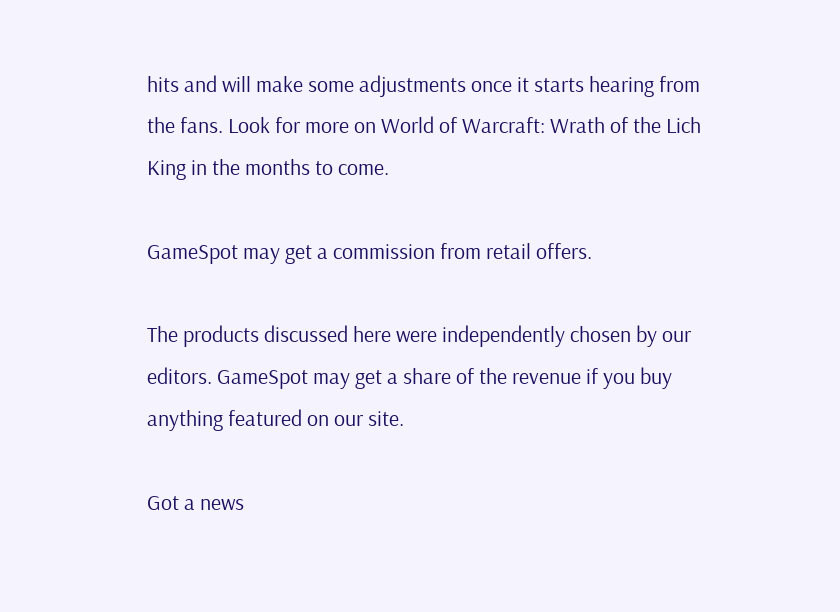hits and will make some adjustments once it starts hearing from the fans. Look for more on World of Warcraft: Wrath of the Lich King in the months to come.

GameSpot may get a commission from retail offers.

The products discussed here were independently chosen by our editors. GameSpot may get a share of the revenue if you buy anything featured on our site.

Got a news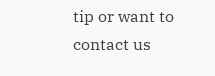tip or want to contact us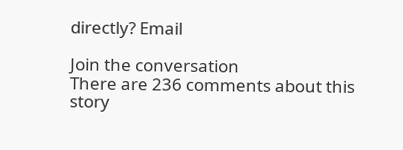directly? Email

Join the conversation
There are 236 comments about this story